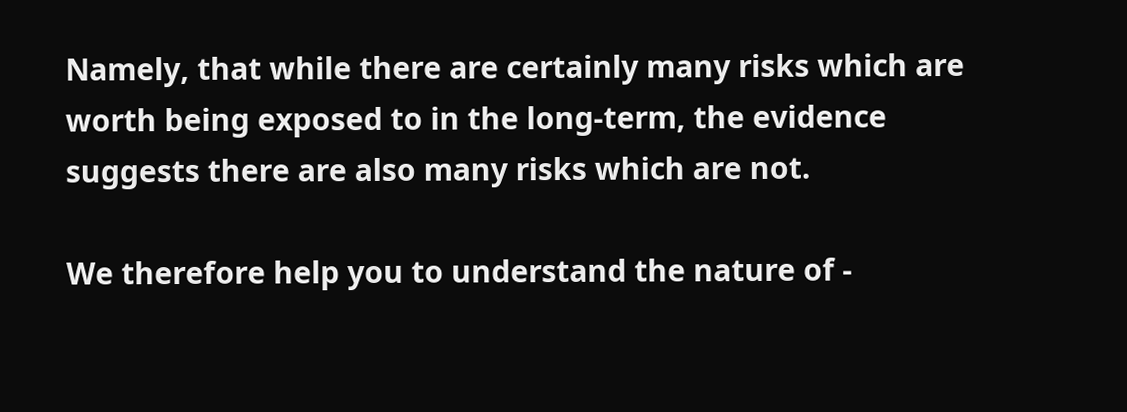Namely, that while there are certainly many risks which are worth being exposed to in the long-term, the evidence suggests there are also many risks which are not.

We therefore help you to understand the nature of -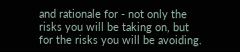and rationale for - not only the risks you will be taking on, but for the risks you will be avoiding.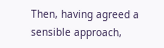Then, having agreed a sensible approach,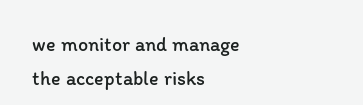we monitor and manage the acceptable risks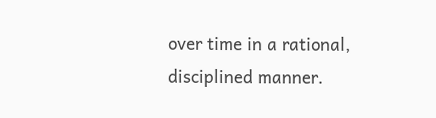over time in a rational, disciplined manner.